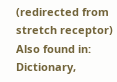(redirected from stretch receptor)
Also found in: Dictionary,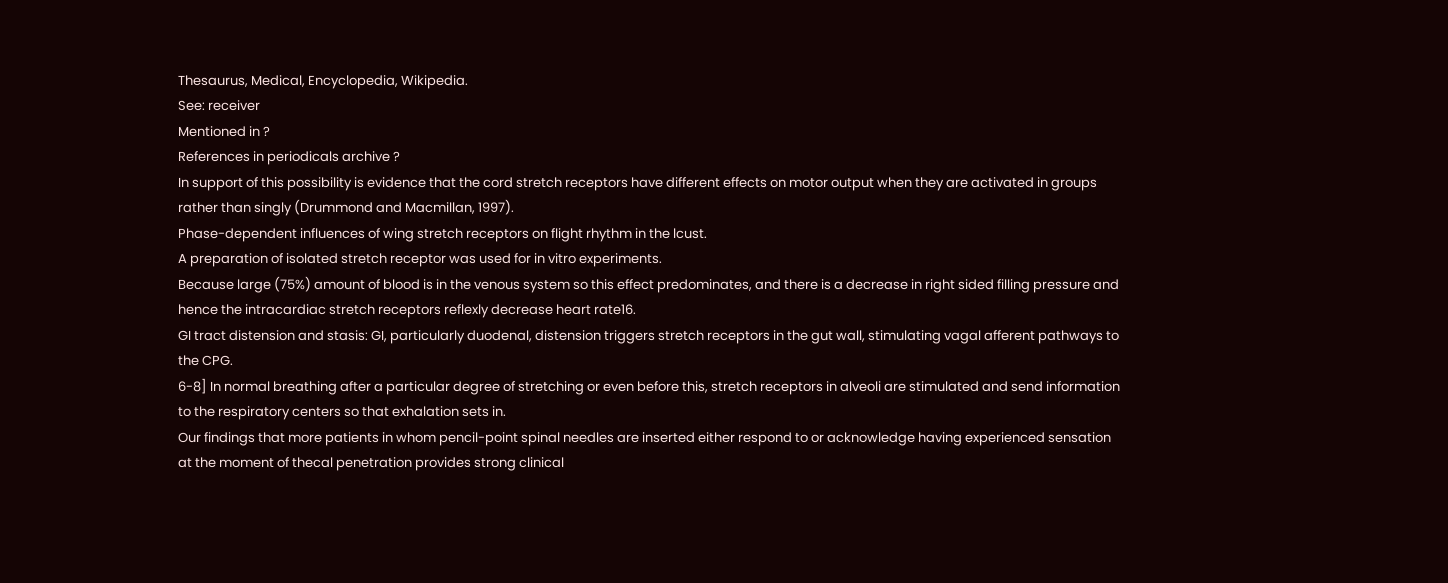Thesaurus, Medical, Encyclopedia, Wikipedia.
See: receiver
Mentioned in ?
References in periodicals archive ?
In support of this possibility is evidence that the cord stretch receptors have different effects on motor output when they are activated in groups rather than singly (Drummond and Macmillan, 1997).
Phase-dependent influences of wing stretch receptors on flight rhythm in the lcust.
A preparation of isolated stretch receptor was used for in vitro experiments.
Because large (75%) amount of blood is in the venous system so this effect predominates, and there is a decrease in right sided filling pressure and hence the intracardiac stretch receptors reflexly decrease heart rate16.
GI tract distension and stasis: GI, particularly duodenal, distension triggers stretch receptors in the gut wall, stimulating vagal afferent pathways to the CPG.
6-8] In normal breathing after a particular degree of stretching or even before this, stretch receptors in alveoli are stimulated and send information to the respiratory centers so that exhalation sets in.
Our findings that more patients in whom pencil-point spinal needles are inserted either respond to or acknowledge having experienced sensation at the moment of thecal penetration provides strong clinical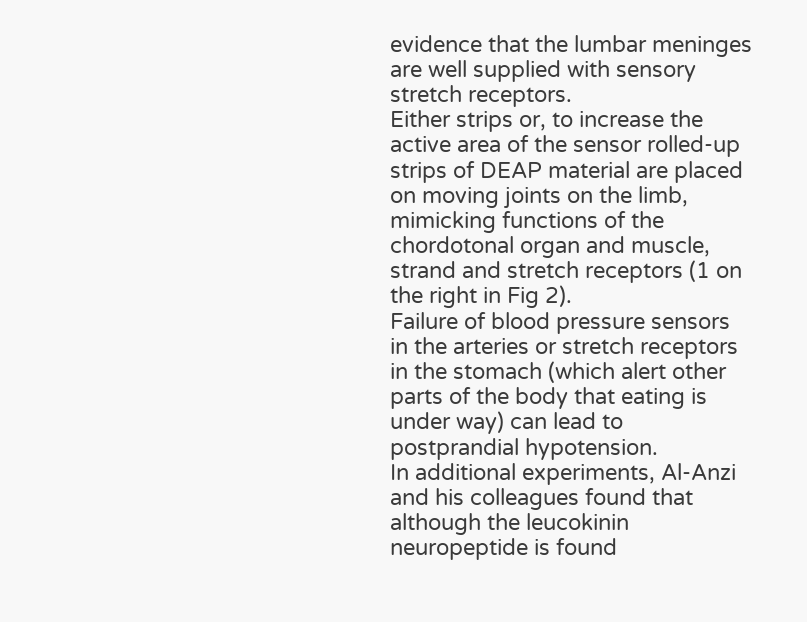evidence that the lumbar meninges are well supplied with sensory stretch receptors.
Either strips or, to increase the active area of the sensor rolled-up strips of DEAP material are placed on moving joints on the limb, mimicking functions of the chordotonal organ and muscle, strand and stretch receptors (1 on the right in Fig 2).
Failure of blood pressure sensors in the arteries or stretch receptors in the stomach (which alert other parts of the body that eating is under way) can lead to postprandial hypotension.
In additional experiments, Al-Anzi and his colleagues found that although the leucokinin neuropeptide is found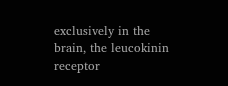exclusively in the brain, the leucokinin receptor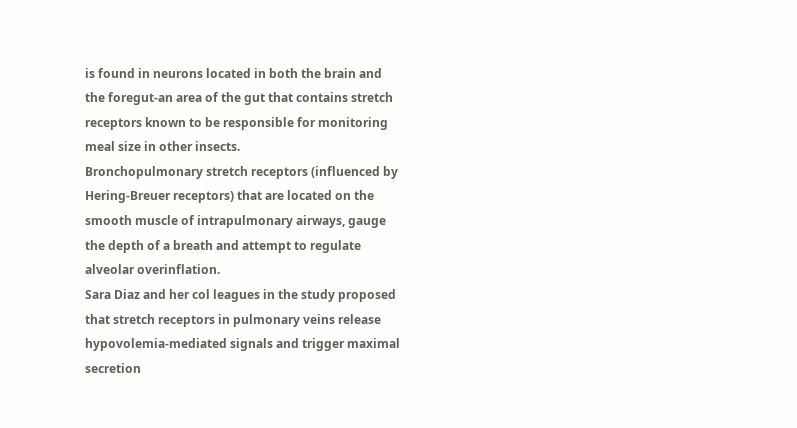is found in neurons located in both the brain and the foregut-an area of the gut that contains stretch receptors known to be responsible for monitoring meal size in other insects.
Bronchopulmonary stretch receptors (influenced by Hering-Breuer receptors) that are located on the smooth muscle of intrapulmonary airways, gauge the depth of a breath and attempt to regulate alveolar overinflation.
Sara Diaz and her col leagues in the study proposed that stretch receptors in pulmonary veins release hypovolemia-mediated signals and trigger maximal secretion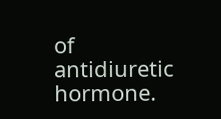of antidiuretic hormone.